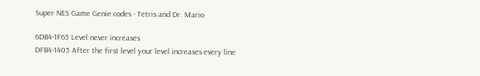Super NES Game Genie codes - Tetris and Dr. Mario

6DB4-1F65 Level never increases
DFB4-1405 After the first level your level increases every line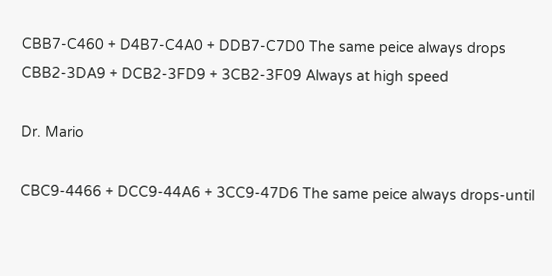CBB7-C460 + D4B7-C4A0 + DDB7-C7D0 The same peice always drops
CBB2-3DA9 + DCB2-3FD9 + 3CB2-3F09 Always at high speed

Dr. Mario

CBC9-4466 + DCC9-44A6 + 3CC9-47D6 The same peice always drops-until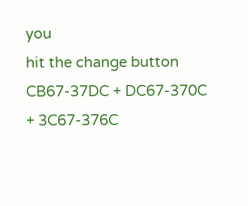you
hit the change button
CB67-37DC + DC67-370C + 3C67-376C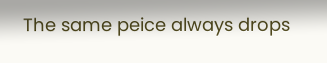The same peice always drops